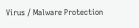Virus / Malware Protection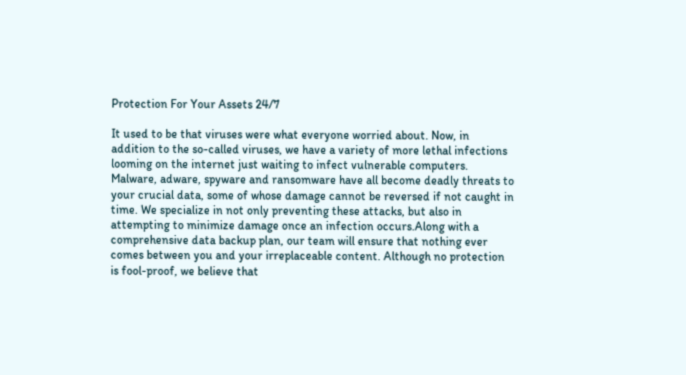Protection For Your Assets 24/7

It used to be that viruses were what everyone worried about. Now, in addition to the so-called viruses, we have a variety of more lethal infections looming on the internet just waiting to infect vulnerable computers. Malware, adware, spyware and ransomware have all become deadly threats to your crucial data, some of whose damage cannot be reversed if not caught in time. We specialize in not only preventing these attacks, but also in attempting to minimize damage once an infection occurs.Along with a comprehensive data backup plan, our team will ensure that nothing ever comes between you and your irreplaceable content. Although no protection is fool-proof, we believe that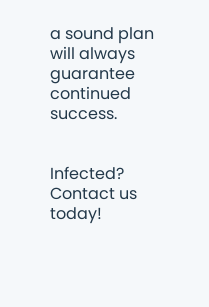a sound plan will always guarantee continued success.


Infected? Contact us today!